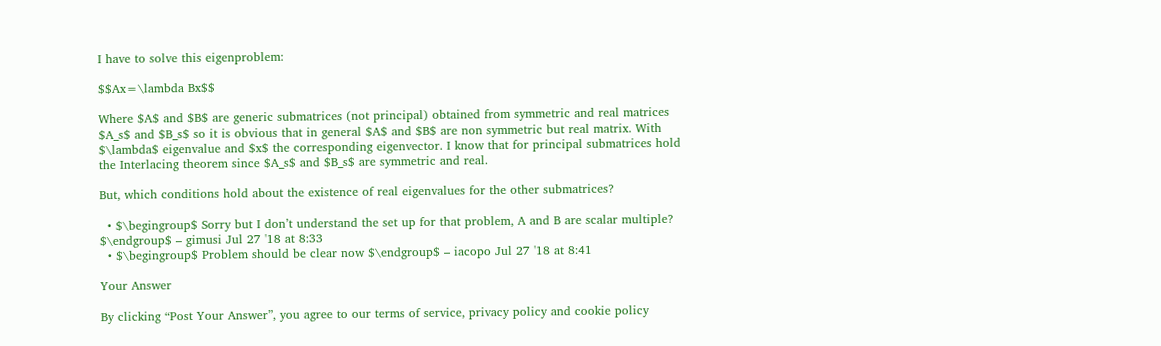I have to solve this eigenproblem:

$$Ax=\lambda Bx$$

Where $A$ and $B$ are generic submatrices (not principal) obtained from symmetric and real matrices $A_s$ and $B_s$ so it is obvious that in general $A$ and $B$ are non symmetric but real matrix. With $\lambda$ eigenvalue and $x$ the corresponding eigenvector. I know that for principal submatrices hold the Interlacing theorem since $A_s$ and $B_s$ are symmetric and real.

But, which conditions hold about the existence of real eigenvalues for the other submatrices?

  • $\begingroup$ Sorry but I don’t understand the set up for that problem, A and B are scalar multiple? $\endgroup$ – gimusi Jul 27 '18 at 8:33
  • $\begingroup$ Problem should be clear now $\endgroup$ – iacopo Jul 27 '18 at 8:41

Your Answer

By clicking “Post Your Answer”, you agree to our terms of service, privacy policy and cookie policy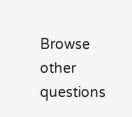Browse other questions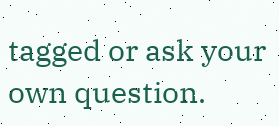tagged or ask your own question.